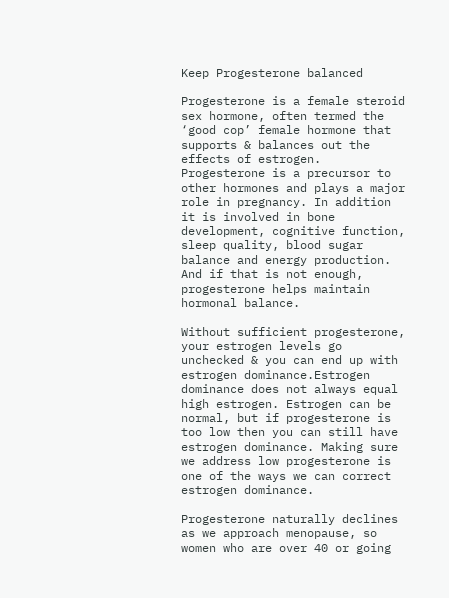Keep Progesterone balanced

Progesterone is a female steroid sex hormone, often termed the ‘good cop’ female hormone that supports & balances out the effects of estrogen. Progesterone is a precursor to other hormones and plays a major role in pregnancy. In addition it is involved in bone development, cognitive function, sleep quality, blood sugar balance and energy production. And if that is not enough, progesterone helps maintain hormonal balance.

Without sufficient progesterone, your estrogen levels go unchecked & you can end up with estrogen dominance.Estrogen dominance does not always equal high estrogen. Estrogen can be normal, but if progesterone is too low then you can still have estrogen dominance. Making sure we address low progesterone is one of the ways we can correct estrogen dominance.

Progesterone naturally declines as we approach menopause, so women who are over 40 or going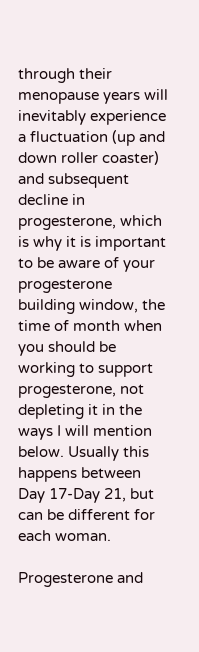through their menopause years will inevitably experience a fluctuation (up and down roller coaster) and subsequent decline in progesterone, which is why it is important to be aware of your progesterone building window, the time of month when you should be working to support progesterone, not depleting it in the ways I will mention below. Usually this happens between Day 17-Day 21, but can be different for each woman.

Progesterone and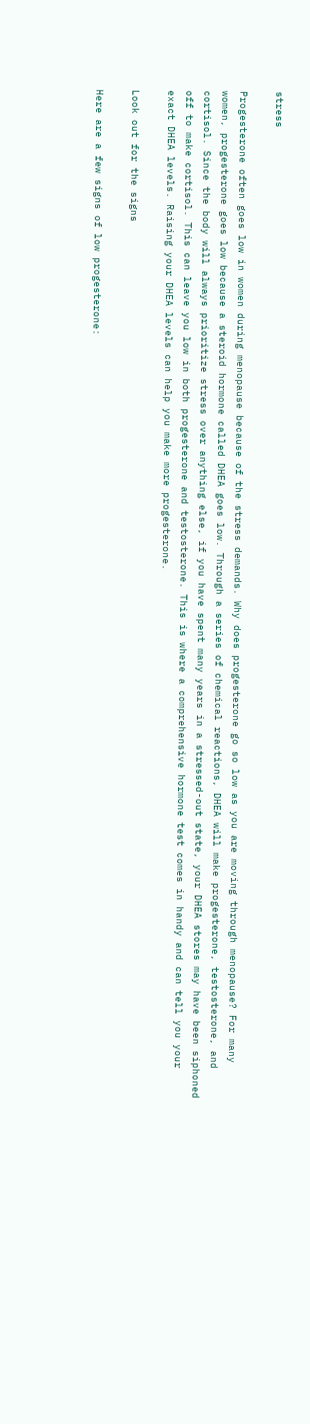stress

Progesterone often goes low in women during menopause because of the stress demands. Why does progesterone go so low as you are moving through menopause? For many women, progesterone goes low because a steroid hormone called DHEA goes low. Through a series of chemical reactions, DHEA will make progesterone, testosterone, and cortisol. Since the body will always prioritize stress over anything else, if you have spent many years in a stressed-out state, your DHEA stores may have been siphoned off to make cortisol. This can leave you low in both progesterone and testosterone. This is where a comprehensive hormone test comes in handy and can tell you your exact DHEA levels. Raising your DHEA levels can help you make more progesterone.

Look out for the signs

Here are a few signs of low progesterone: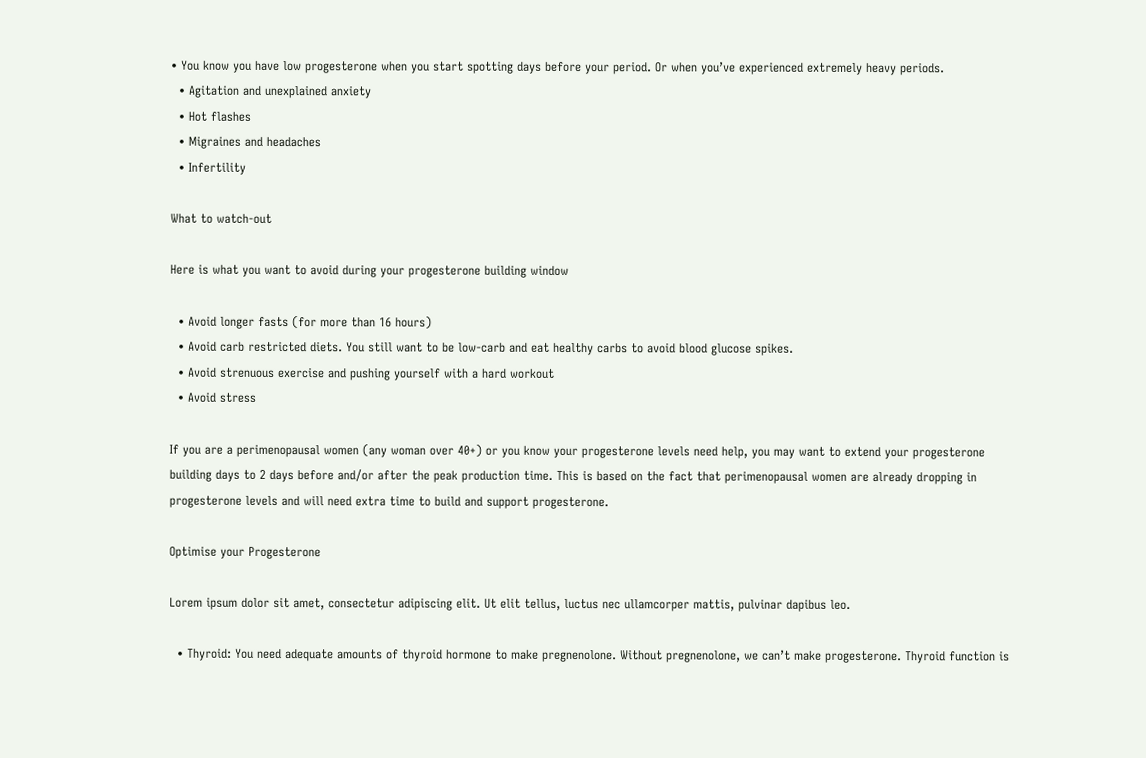• You know you have low progesterone when you start spotting days before your period. Or when you’ve experienced extremely heavy periods.
  • Agitation and unexplained anxiety
  • Hot flashes
  • Migraines and headaches
  • Infertility

What to watch-out

Here is what you want to avoid during your progesterone building window

  • Avoid longer fasts (for more than 16 hours)
  • Avoid carb restricted diets. You still want to be low-carb and eat healthy carbs to avoid blood glucose spikes.
  • Avoid strenuous exercise and pushing yourself with a hard workout
  • Avoid stress

If you are a perimenopausal women (any woman over 40+) or you know your progesterone levels need help, you may want to extend your progesterone building days to 2 days before and/or after the peak production time. This is based on the fact that perimenopausal women are already dropping in progesterone levels and will need extra time to build and support progesterone.

Optimise your Progesterone

Lorem ipsum dolor sit amet, consectetur adipiscing elit. Ut elit tellus, luctus nec ullamcorper mattis, pulvinar dapibus leo.

  • Thyroid: You need adequate amounts of thyroid hormone to make pregnenolone. Without pregnenolone, we can’t make progesterone. Thyroid function is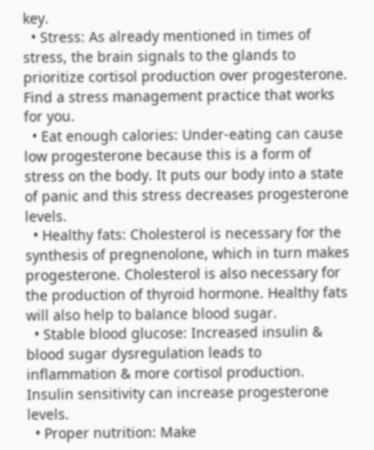key.
  • Stress: As already mentioned in times of stress, the brain signals to the glands to prioritize cortisol production over progesterone. Find a stress management practice that works for you.
  • Eat enough calories: Under-eating can cause low progesterone because this is a form of stress on the body. It puts our body into a state of panic and this stress decreases progesterone levels.
  • Healthy fats: Cholesterol is necessary for the synthesis of pregnenolone, which in turn makes progesterone. Cholesterol is also necessary for the production of thyroid hormone. Healthy fats will also help to balance blood sugar.
  • Stable blood glucose: Increased insulin & blood sugar dysregulation leads to inflammation & more cortisol production. Insulin sensitivity can increase progesterone levels.
  • Proper nutrition: Make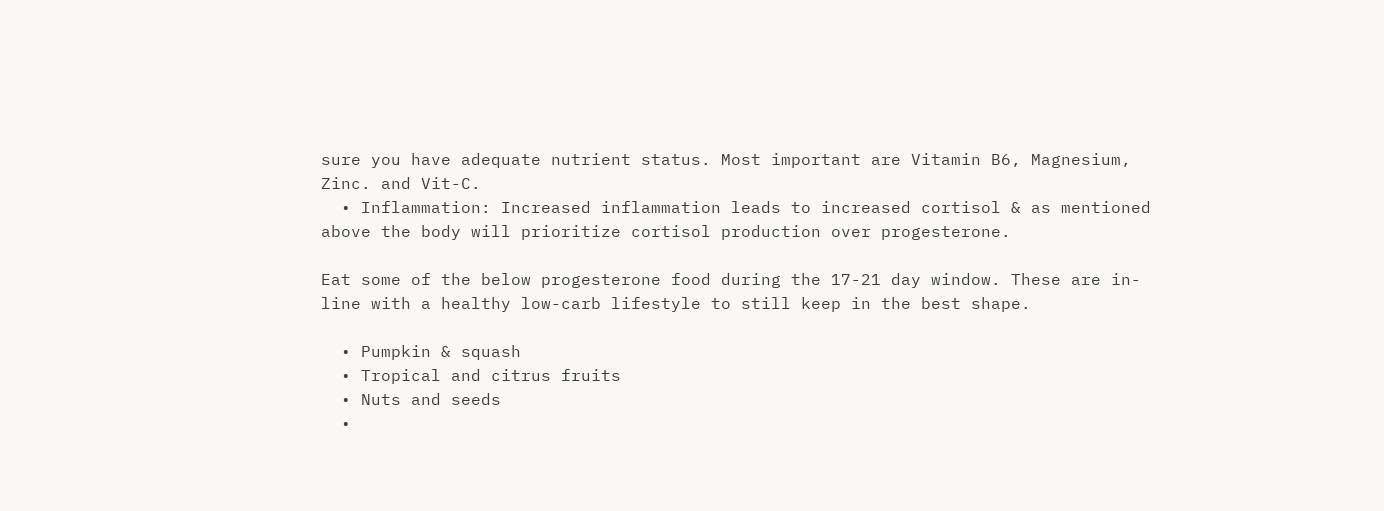sure you have adequate nutrient status. Most important are Vitamin B6, Magnesium, Zinc. and Vit-C.
  • Inflammation: Increased inflammation leads to increased cortisol & as mentioned above the body will prioritize cortisol production over progesterone.

Eat some of the below progesterone food during the 17-21 day window. These are in-line with a healthy low-carb lifestyle to still keep in the best shape.

  • Pumpkin & squash
  • Tropical and citrus fruits
  • Nuts and seeds
  •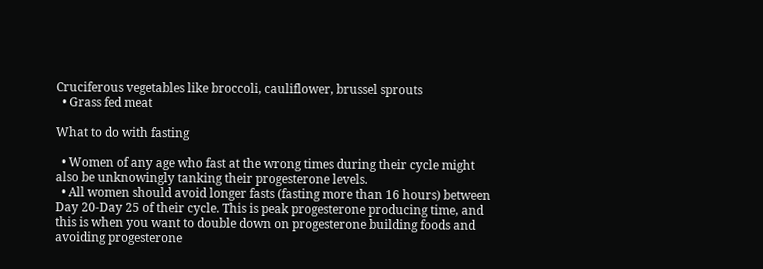Cruciferous vegetables like broccoli, cauliflower, brussel sprouts
  • Grass fed meat

What to do with fasting

  • Women of any age who fast at the wrong times during their cycle might also be unknowingly tanking their progesterone levels.
  • All women should avoid longer fasts (fasting more than 16 hours) between Day 20-Day 25 of their cycle. This is peak progesterone producing time, and this is when you want to double down on progesterone building foods and avoiding progesterone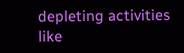depleting activities like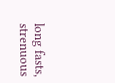long fasts, strenuous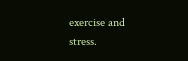exercise and stress.